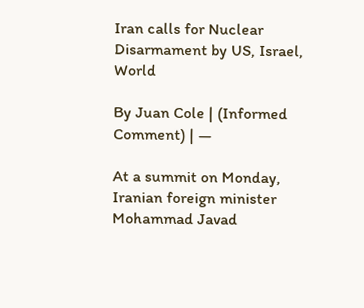Iran calls for Nuclear Disarmament by US, Israel, World

By Juan Cole | (Informed Comment) | —

At a summit on Monday, Iranian foreign minister Mohammad Javad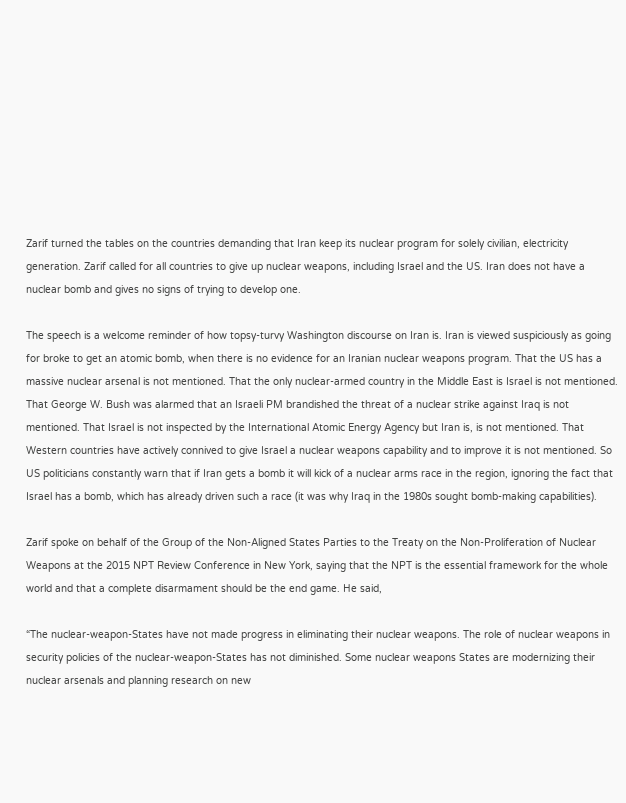Zarif turned the tables on the countries demanding that Iran keep its nuclear program for solely civilian, electricity generation. Zarif called for all countries to give up nuclear weapons, including Israel and the US. Iran does not have a nuclear bomb and gives no signs of trying to develop one.

The speech is a welcome reminder of how topsy-turvy Washington discourse on Iran is. Iran is viewed suspiciously as going for broke to get an atomic bomb, when there is no evidence for an Iranian nuclear weapons program. That the US has a massive nuclear arsenal is not mentioned. That the only nuclear-armed country in the Middle East is Israel is not mentioned. That George W. Bush was alarmed that an Israeli PM brandished the threat of a nuclear strike against Iraq is not mentioned. That Israel is not inspected by the International Atomic Energy Agency but Iran is, is not mentioned. That Western countries have actively connived to give Israel a nuclear weapons capability and to improve it is not mentioned. So US politicians constantly warn that if Iran gets a bomb it will kick of a nuclear arms race in the region, ignoring the fact that Israel has a bomb, which has already driven such a race (it was why Iraq in the 1980s sought bomb-making capabilities).

Zarif spoke on behalf of the Group of the Non-Aligned States Parties to the Treaty on the Non-Proliferation of Nuclear Weapons at the 2015 NPT Review Conference in New York, saying that the NPT is the essential framework for the whole world and that a complete disarmament should be the end game. He said,

“The nuclear-weapon-States have not made progress in eliminating their nuclear weapons. The role of nuclear weapons in security policies of the nuclear-weapon-States has not diminished. Some nuclear weapons States are modernizing their nuclear arsenals and planning research on new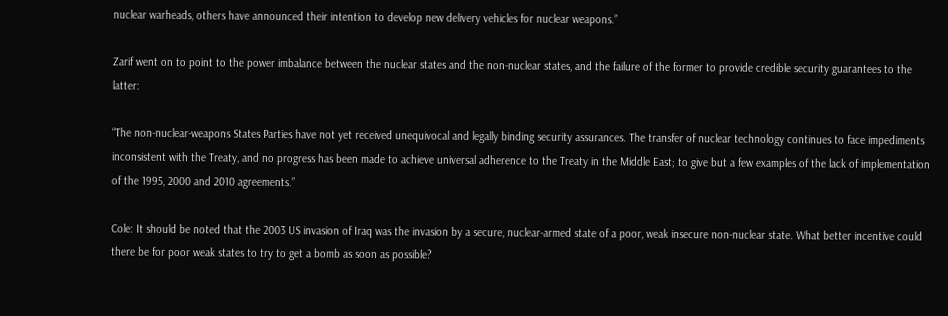nuclear warheads, others have announced their intention to develop new delivery vehicles for nuclear weapons.”

Zarif went on to point to the power imbalance between the nuclear states and the non-nuclear states, and the failure of the former to provide credible security guarantees to the latter:

“The non-nuclear-weapons States Parties have not yet received unequivocal and legally binding security assurances. The transfer of nuclear technology continues to face impediments inconsistent with the Treaty, and no progress has been made to achieve universal adherence to the Treaty in the Middle East; to give but a few examples of the lack of implementation of the 1995, 2000 and 2010 agreements.”

Cole: It should be noted that the 2003 US invasion of Iraq was the invasion by a secure, nuclear-armed state of a poor, weak insecure non-nuclear state. What better incentive could there be for poor weak states to try to get a bomb as soon as possible?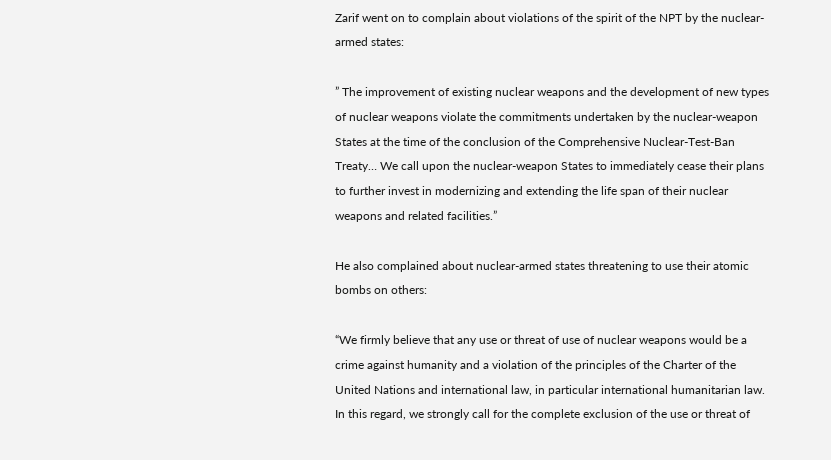Zarif went on to complain about violations of the spirit of the NPT by the nuclear-armed states:

” The improvement of existing nuclear weapons and the development of new types of nuclear weapons violate the commitments undertaken by the nuclear-weapon States at the time of the conclusion of the Comprehensive Nuclear-Test-Ban Treaty… We call upon the nuclear-weapon States to immediately cease their plans to further invest in modernizing and extending the life span of their nuclear weapons and related facilities.”

He also complained about nuclear-armed states threatening to use their atomic bombs on others:

“We firmly believe that any use or threat of use of nuclear weapons would be a crime against humanity and a violation of the principles of the Charter of the United Nations and international law, in particular international humanitarian law. In this regard, we strongly call for the complete exclusion of the use or threat of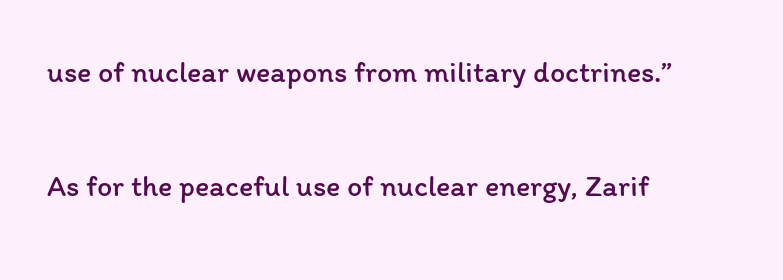use of nuclear weapons from military doctrines.”

As for the peaceful use of nuclear energy, Zarif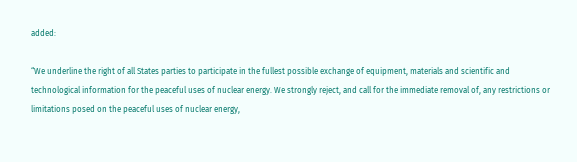added:

“We underline the right of all States parties to participate in the fullest possible exchange of equipment, materials and scientific and technological information for the peaceful uses of nuclear energy. We strongly reject, and call for the immediate removal of, any restrictions or limitations posed on the peaceful uses of nuclear energy,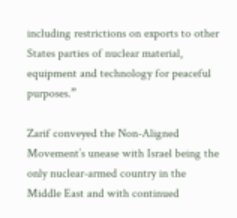including restrictions on exports to other States parties of nuclear material, equipment and technology for peaceful purposes.”

Zarif conveyed the Non-Aligned Movement’s unease with Israel being the only nuclear-armed country in the Middle East and with continued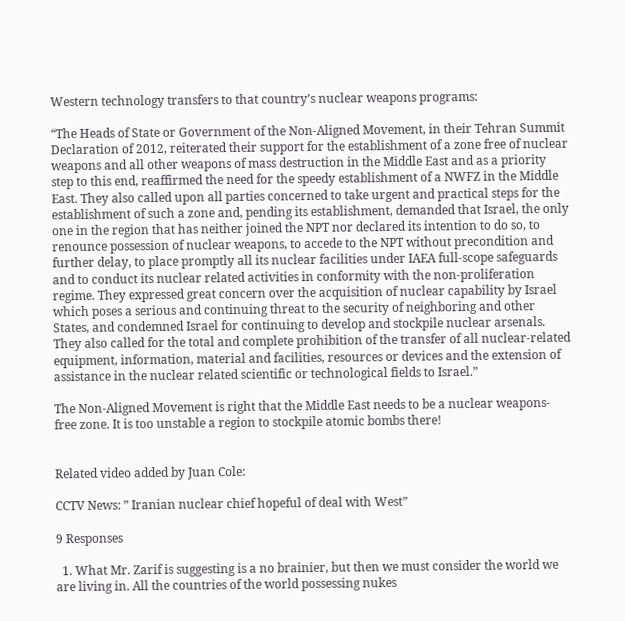Western technology transfers to that country’s nuclear weapons programs:

“The Heads of State or Government of the Non-Aligned Movement, in their Tehran Summit Declaration of 2012, reiterated their support for the establishment of a zone free of nuclear weapons and all other weapons of mass destruction in the Middle East and as a priority step to this end, reaffirmed the need for the speedy establishment of a NWFZ in the Middle East. They also called upon all parties concerned to take urgent and practical steps for the establishment of such a zone and, pending its establishment, demanded that Israel, the only one in the region that has neither joined the NPT nor declared its intention to do so, to renounce possession of nuclear weapons, to accede to the NPT without precondition and further delay, to place promptly all its nuclear facilities under IAEA full-scope safeguards and to conduct its nuclear related activities in conformity with the non-proliferation regime. They expressed great concern over the acquisition of nuclear capability by Israel which poses a serious and continuing threat to the security of neighboring and other States, and condemned Israel for continuing to develop and stockpile nuclear arsenals. They also called for the total and complete prohibition of the transfer of all nuclear-related equipment, information, material and facilities, resources or devices and the extension of assistance in the nuclear related scientific or technological fields to Israel.”

The Non-Aligned Movement is right that the Middle East needs to be a nuclear weapons-free zone. It is too unstable a region to stockpile atomic bombs there!


Related video added by Juan Cole:

CCTV News: ” Iranian nuclear chief hopeful of deal with West”

9 Responses

  1. What Mr. Zarif is suggesting is a no brainier, but then we must consider the world we are living in. All the countries of the world possessing nukes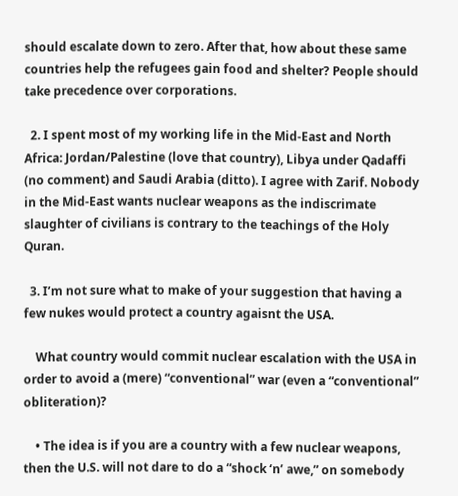should escalate down to zero. After that, how about these same countries help the refugees gain food and shelter? People should take precedence over corporations.

  2. I spent most of my working life in the Mid-East and North Africa: Jordan/Palestine (love that country), Libya under Qadaffi (no comment) and Saudi Arabia (ditto). I agree with Zarif. Nobody in the Mid-East wants nuclear weapons as the indiscrimate slaughter of civilians is contrary to the teachings of the Holy Quran.

  3. I’m not sure what to make of your suggestion that having a few nukes would protect a country agaisnt the USA.

    What country would commit nuclear escalation with the USA in order to avoid a (mere) “conventional” war (even a “conventional” obliteration)?

    • The idea is if you are a country with a few nuclear weapons, then the U.S. will not dare to do a “shock ‘n’ awe,” on somebody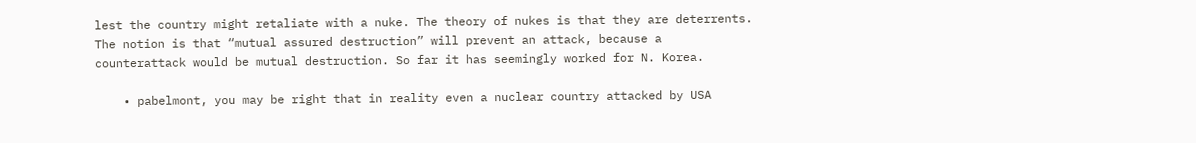lest the country might retaliate with a nuke. The theory of nukes is that they are deterrents. The notion is that “mutual assured destruction” will prevent an attack, because a counterattack would be mutual destruction. So far it has seemingly worked for N. Korea.

    • pabelmont, you may be right that in reality even a nuclear country attacked by USA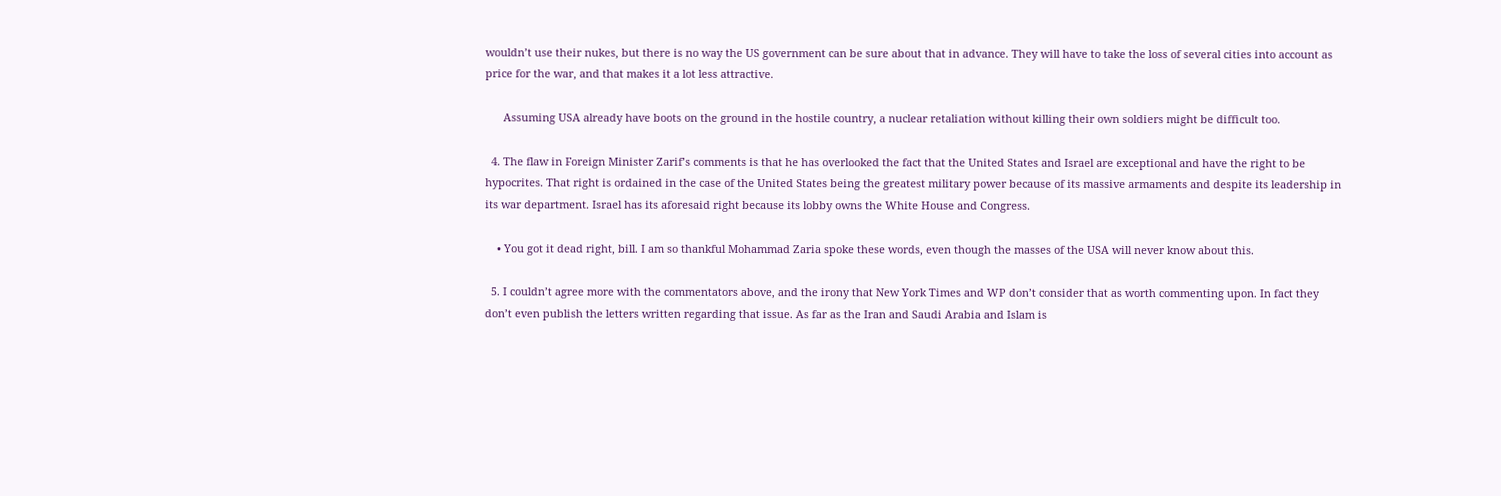wouldn’t use their nukes, but there is no way the US government can be sure about that in advance. They will have to take the loss of several cities into account as price for the war, and that makes it a lot less attractive.

      Assuming USA already have boots on the ground in the hostile country, a nuclear retaliation without killing their own soldiers might be difficult too.

  4. The flaw in Foreign Minister Zarif’s comments is that he has overlooked the fact that the United States and Israel are exceptional and have the right to be hypocrites. That right is ordained in the case of the United States being the greatest military power because of its massive armaments and despite its leadership in its war department. Israel has its aforesaid right because its lobby owns the White House and Congress.

    • You got it dead right, bill. I am so thankful Mohammad Zaria spoke these words, even though the masses of the USA will never know about this.

  5. I couldn’t agree more with the commentators above, and the irony that New York Times and WP don’t consider that as worth commenting upon. In fact they don’t even publish the letters written regarding that issue. As far as the Iran and Saudi Arabia and Islam is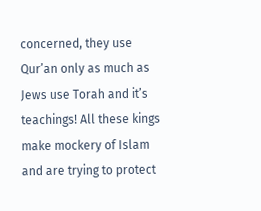concerned, they use Qur’an only as much as Jews use Torah and it’s teachings! All these kings make mockery of Islam and are trying to protect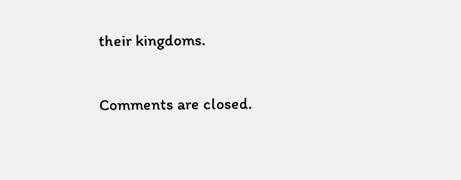their kingdoms.

Comments are closed.